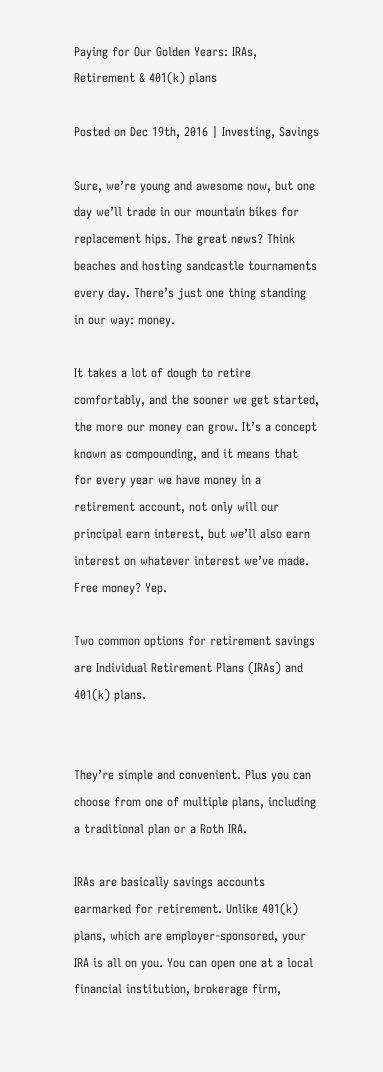Paying for Our Golden Years: IRAs, Retirement & 401(k) plans

Posted on Dec 19th, 2016 | Investing, Savings

Sure, we’re young and awesome now, but one day we’ll trade in our mountain bikes for replacement hips. The great news? Think beaches and hosting sandcastle tournaments every day. There’s just one thing standing in our way: money.

It takes a lot of dough to retire comfortably, and the sooner we get started, the more our money can grow. It’s a concept known as compounding, and it means that for every year we have money in a retirement account, not only will our principal earn interest, but we’ll also earn interest on whatever interest we’ve made. Free money? Yep.

Two common options for retirement savings are Individual Retirement Plans (IRAs) and 401(k) plans.


They’re simple and convenient. Plus you can choose from one of multiple plans, including a traditional plan or a Roth IRA.

IRAs are basically savings accounts earmarked for retirement. Unlike 401(k) plans, which are employer-sponsored, your IRA is all on you. You can open one at a local financial institution, brokerage firm,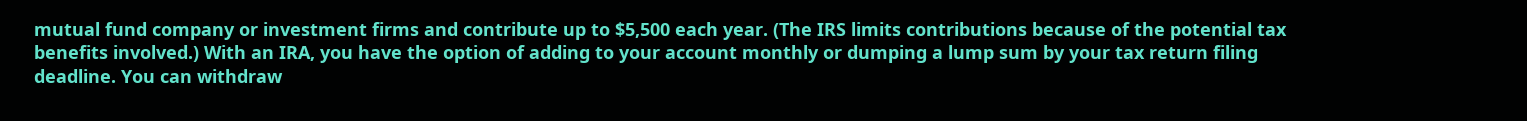mutual fund company or investment firms and contribute up to $5,500 each year. (The IRS limits contributions because of the potential tax benefits involved.) With an IRA, you have the option of adding to your account monthly or dumping a lump sum by your tax return filing deadline. You can withdraw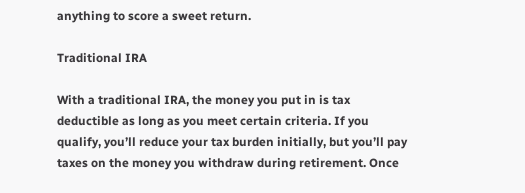anything to score a sweet return.

Traditional IRA

With a traditional IRA, the money you put in is tax deductible as long as you meet certain criteria. If you qualify, you’ll reduce your tax burden initially, but you’ll pay taxes on the money you withdraw during retirement. Once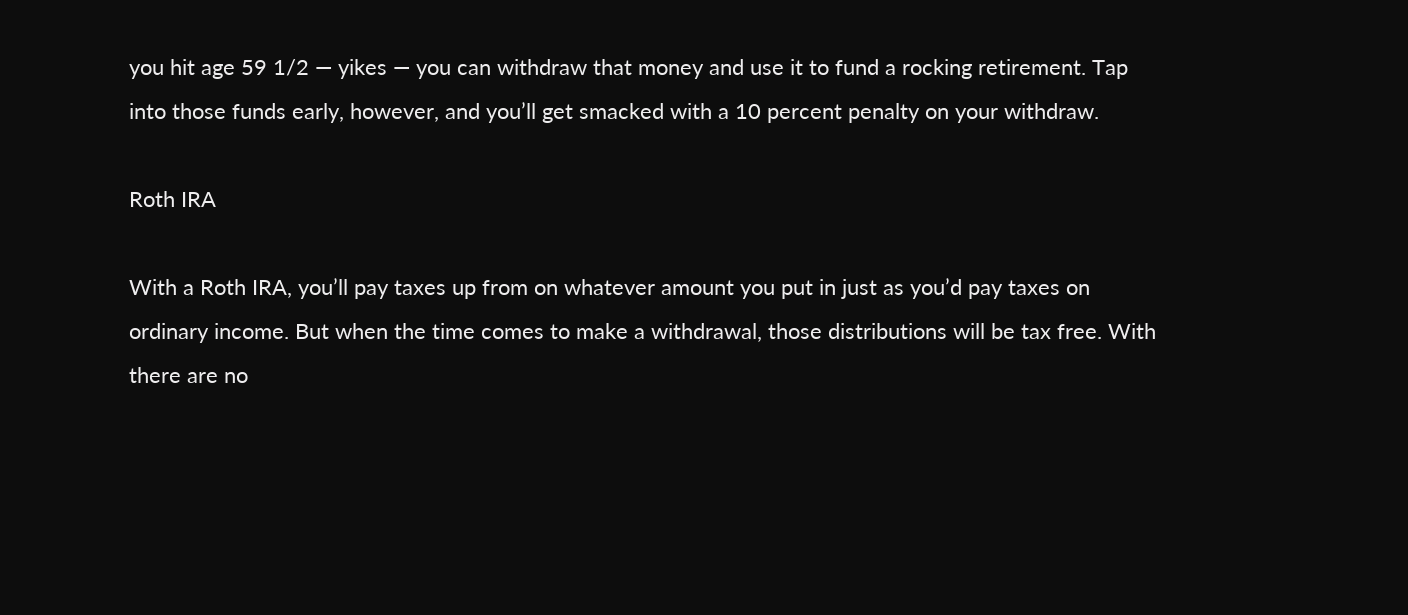you hit age 59 1/2 — yikes — you can withdraw that money and use it to fund a rocking retirement. Tap into those funds early, however, and you’ll get smacked with a 10 percent penalty on your withdraw.

Roth IRA

With a Roth IRA, you’ll pay taxes up from on whatever amount you put in just as you’d pay taxes on ordinary income. But when the time comes to make a withdrawal, those distributions will be tax free. With there are no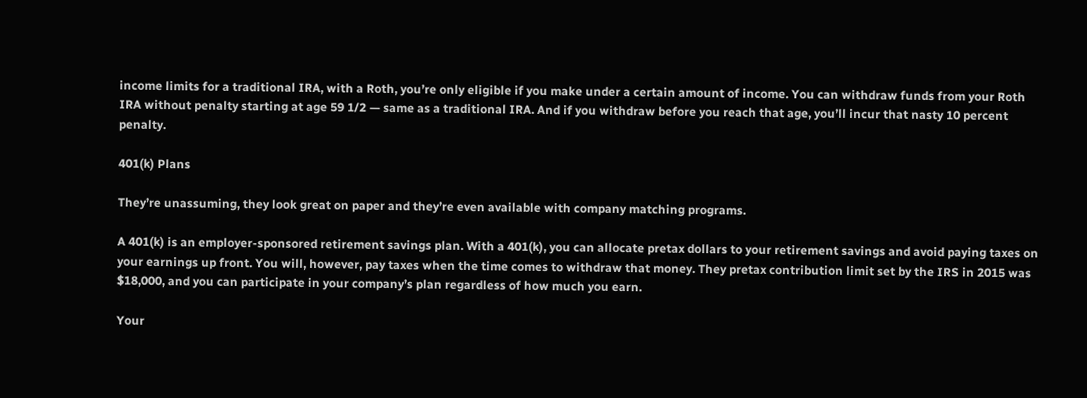income limits for a traditional IRA, with a Roth, you’re only eligible if you make under a certain amount of income. You can withdraw funds from your Roth IRA without penalty starting at age 59 1/2 — same as a traditional IRA. And if you withdraw before you reach that age, you’ll incur that nasty 10 percent penalty.

401(k) Plans

They’re unassuming, they look great on paper and they’re even available with company matching programs.

A 401(k) is an employer-sponsored retirement savings plan. With a 401(k), you can allocate pretax dollars to your retirement savings and avoid paying taxes on your earnings up front. You will, however, pay taxes when the time comes to withdraw that money. They pretax contribution limit set by the IRS in 2015 was $18,000, and you can participate in your company’s plan regardless of how much you earn.

Your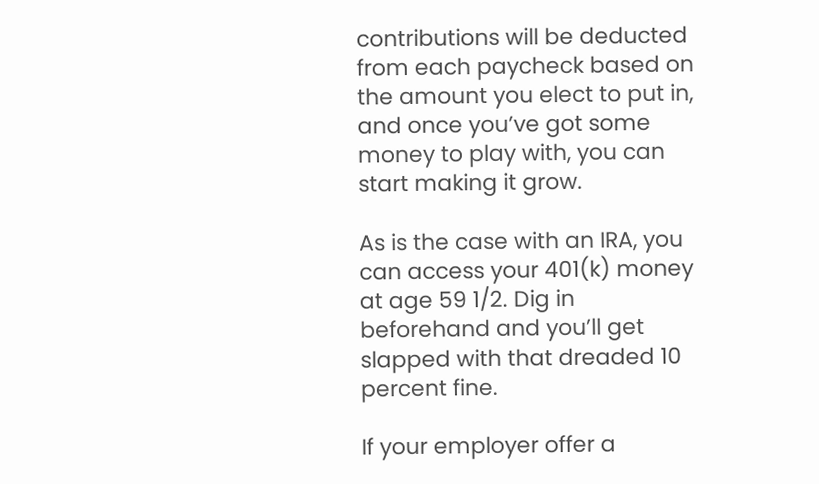contributions will be deducted from each paycheck based on the amount you elect to put in, and once you’ve got some money to play with, you can start making it grow.

As is the case with an IRA, you can access your 401(k) money at age 59 1/2. Dig in beforehand and you’ll get slapped with that dreaded 10 percent fine.

If your employer offer a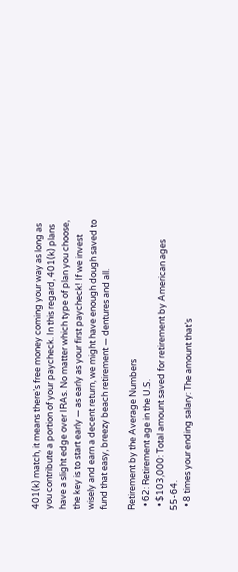401(k) match, it means there’s free money coming your way as long as you contribute a portion of your paycheck. In this regard, 401(k) plans have a slight edge over IRAs. No matter which type of plan you choose, the key is to start early — as early as your first paycheck! If we invest wisely and earn a decent return, we might have enough dough saved to fund that easy, breezy beach retirement — dentures and all.

Retirement by the Average Numbers
  • 62: Retirement age in the U.S.
  • $103,000: Total amount saved for retirement by American ages 55-64.
  • 8 times your ending salary: The amount that’s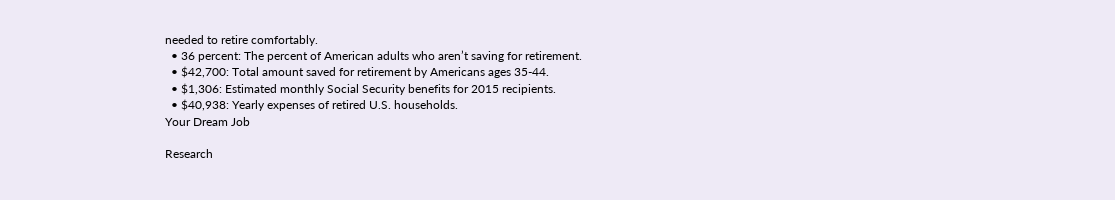needed to retire comfortably.
  • 36 percent: The percent of American adults who aren’t saving for retirement.
  • $42,700: Total amount saved for retirement by Americans ages 35-44.
  • $1,306: Estimated monthly Social Security benefits for 2015 recipients.
  • $40,938: Yearly expenses of retired U.S. households.
Your Dream Job

Research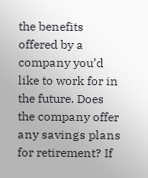the benefits offered by a company you’d like to work for in the future. Does the company offer any savings plans for retirement? If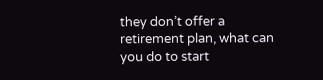they don’t offer a retirement plan, what can you do to start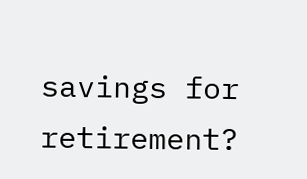savings for retirement?